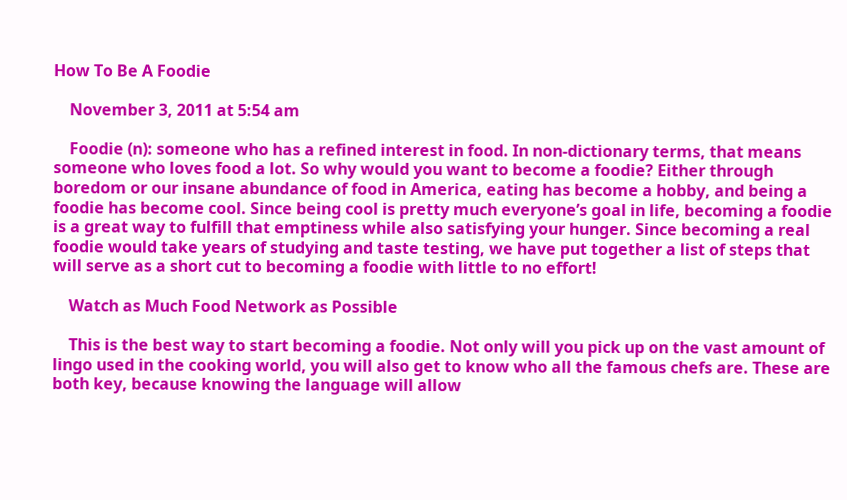How To Be A Foodie

    November 3, 2011 at 5:54 am

    Foodie (n): someone who has a refined interest in food. In non-dictionary terms, that means someone who loves food a lot. So why would you want to become a foodie? Either through boredom or our insane abundance of food in America, eating has become a hobby, and being a foodie has become cool. Since being cool is pretty much everyone’s goal in life, becoming a foodie is a great way to fulfill that emptiness while also satisfying your hunger. Since becoming a real foodie would take years of studying and taste testing, we have put together a list of steps that will serve as a short cut to becoming a foodie with little to no effort!

    Watch as Much Food Network as Possible

    This is the best way to start becoming a foodie. Not only will you pick up on the vast amount of lingo used in the cooking world, you will also get to know who all the famous chefs are. These are both key, because knowing the language will allow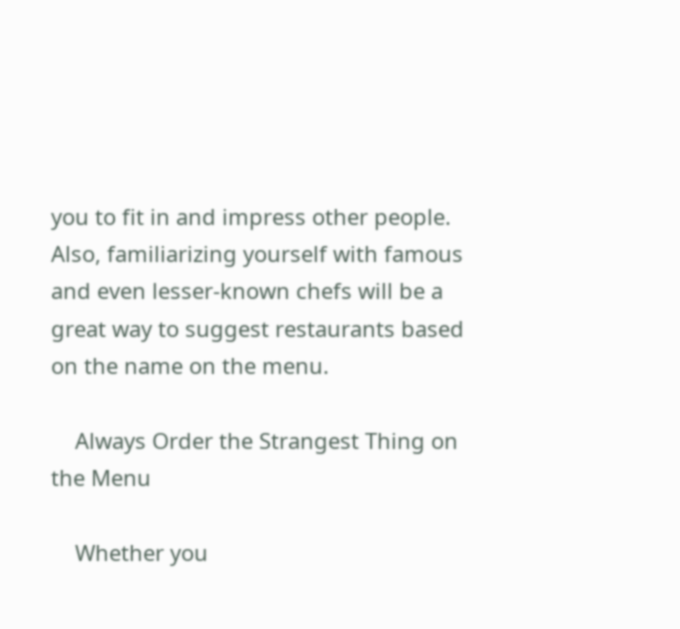you to fit in and impress other people. Also, familiarizing yourself with famous and even lesser-known chefs will be a great way to suggest restaurants based on the name on the menu.

    Always Order the Strangest Thing on the Menu

    Whether you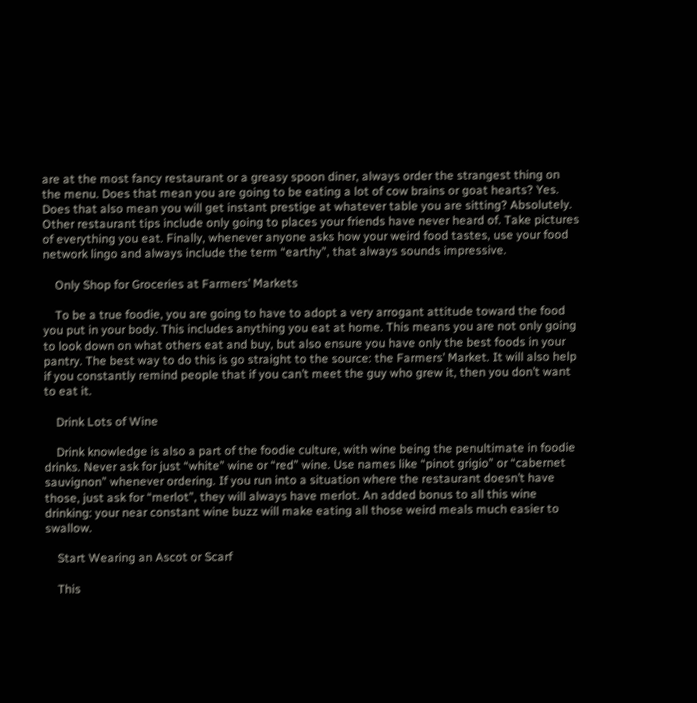are at the most fancy restaurant or a greasy spoon diner, always order the strangest thing on the menu. Does that mean you are going to be eating a lot of cow brains or goat hearts? Yes. Does that also mean you will get instant prestige at whatever table you are sitting? Absolutely. Other restaurant tips include only going to places your friends have never heard of. Take pictures of everything you eat. Finally, whenever anyone asks how your weird food tastes, use your food network lingo and always include the term “earthy”, that always sounds impressive.

    Only Shop for Groceries at Farmers’ Markets

    To be a true foodie, you are going to have to adopt a very arrogant attitude toward the food you put in your body. This includes anything you eat at home. This means you are not only going to look down on what others eat and buy, but also ensure you have only the best foods in your pantry. The best way to do this is go straight to the source: the Farmers’ Market. It will also help if you constantly remind people that if you can’t meet the guy who grew it, then you don’t want to eat it.

    Drink Lots of Wine

    Drink knowledge is also a part of the foodie culture, with wine being the penultimate in foodie drinks. Never ask for just “white” wine or “red” wine. Use names like “pinot grigio” or “cabernet sauvignon” whenever ordering. If you run into a situation where the restaurant doesn’t have those, just ask for “merlot”, they will always have merlot. An added bonus to all this wine drinking: your near constant wine buzz will make eating all those weird meals much easier to swallow.

    Start Wearing an Ascot or Scarf

    This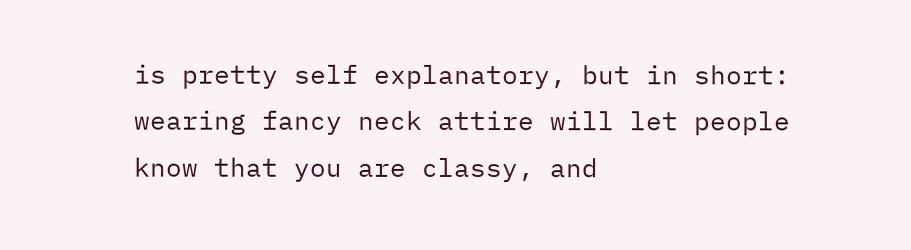is pretty self explanatory, but in short: wearing fancy neck attire will let people know that you are classy, and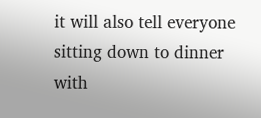it will also tell everyone sitting down to dinner with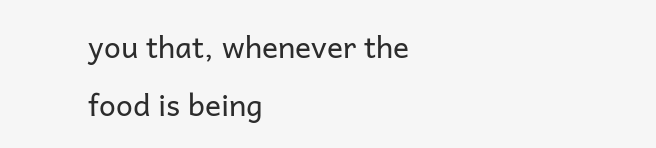you that, whenever the food is being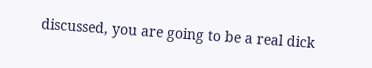discussed, you are going to be a real dick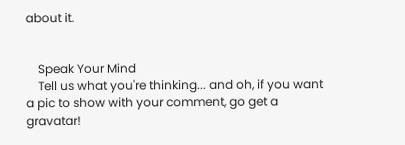about it.


    Speak Your Mind
    Tell us what you're thinking... and oh, if you want a pic to show with your comment, go get a gravatar!